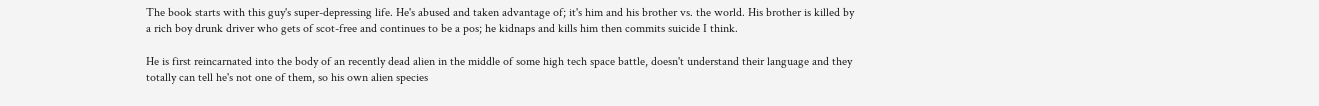The book starts with this guy's super-depressing life. He's abused and taken advantage of; it's him and his brother vs. the world. His brother is killed by a rich boy drunk driver who gets of scot-free and continues to be a pos; he kidnaps and kills him then commits suicide I think.

He is first reincarnated into the body of an recently dead alien in the middle of some high tech space battle, doesn't understand their language and they totally can tell he's not one of them, so his own alien species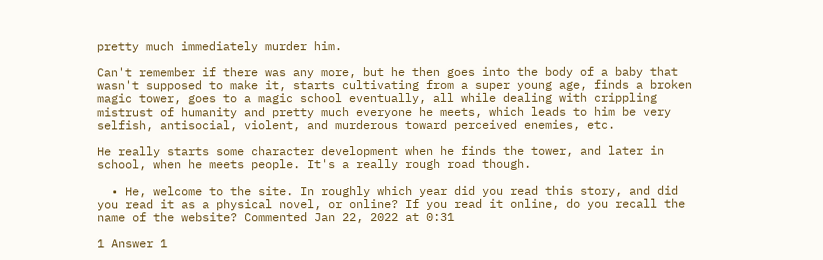pretty much immediately murder him.

Can't remember if there was any more, but he then goes into the body of a baby that wasn't supposed to make it, starts cultivating from a super young age, finds a broken magic tower, goes to a magic school eventually, all while dealing with crippling mistrust of humanity and pretty much everyone he meets, which leads to him be very selfish, antisocial, violent, and murderous toward perceived enemies, etc.

He really starts some character development when he finds the tower, and later in school, when he meets people. It's a really rough road though.

  • He, welcome to the site. In roughly which year did you read this story, and did you read it as a physical novel, or online? If you read it online, do you recall the name of the website? Commented Jan 22, 2022 at 0:31

1 Answer 1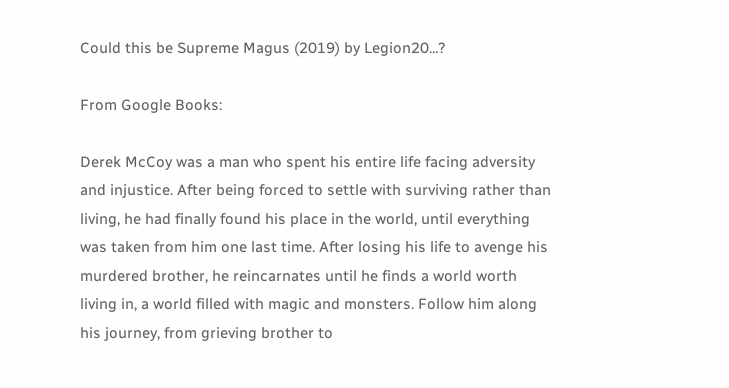Could this be Supreme Magus (2019) by Legion20...?

From Google Books:

Derek McCoy was a man who spent his entire life facing adversity and injustice. After being forced to settle with surviving rather than living, he had finally found his place in the world, until everything was taken from him one last time. After losing his life to avenge his murdered brother, he reincarnates until he finds a world worth living in, a world filled with magic and monsters. Follow him along his journey, from grieving brother to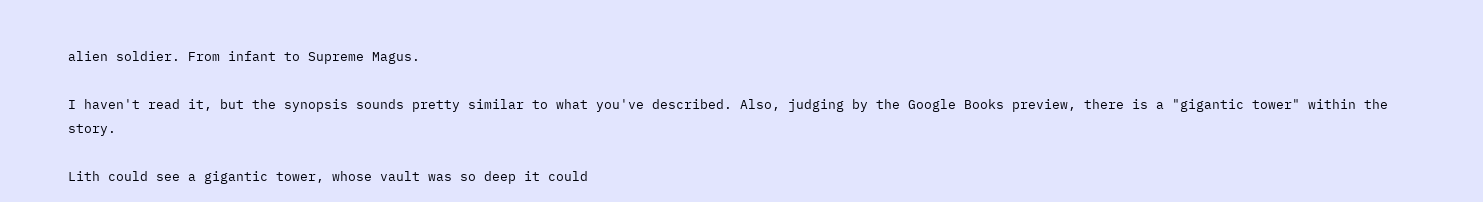alien soldier. From infant to Supreme Magus.

I haven't read it, but the synopsis sounds pretty similar to what you've described. Also, judging by the Google Books preview, there is a "gigantic tower" within the story.

Lith could see a gigantic tower, whose vault was so deep it could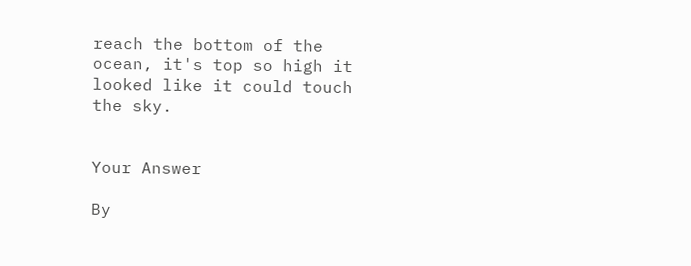reach the bottom of the ocean, it's top so high it looked like it could touch the sky.


Your Answer

By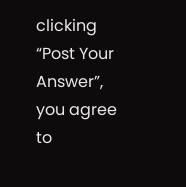clicking “Post Your Answer”, you agree to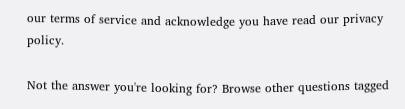our terms of service and acknowledge you have read our privacy policy.

Not the answer you're looking for? Browse other questions tagged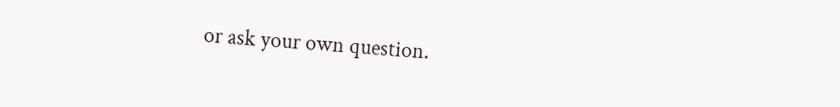or ask your own question.